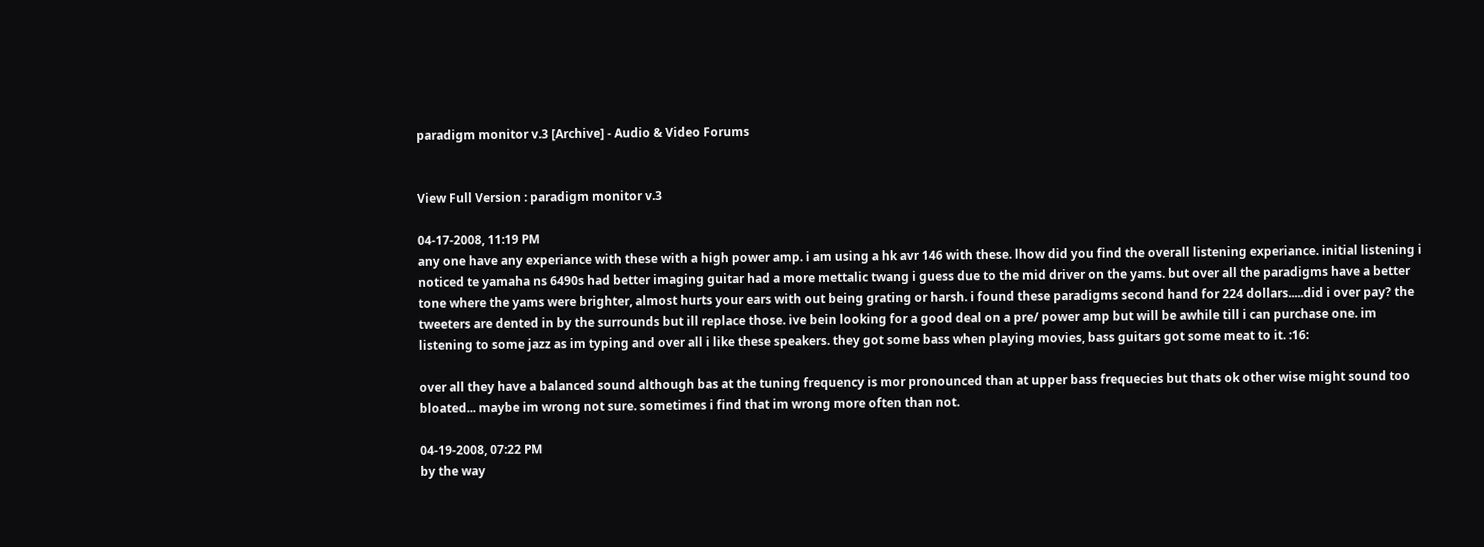paradigm monitor v.3 [Archive] - Audio & Video Forums


View Full Version : paradigm monitor v.3

04-17-2008, 11:19 PM
any one have any experiance with these with a high power amp. i am using a hk avr 146 with these. lhow did you find the overall listening experiance. initial listening i noticed te yamaha ns 6490s had better imaging guitar had a more mettalic twang i guess due to the mid driver on the yams. but over all the paradigms have a better tone where the yams were brighter, almost hurts your ears with out being grating or harsh. i found these paradigms second hand for 224 dollars.....did i over pay? the tweeters are dented in by the surrounds but ill replace those. ive bein looking for a good deal on a pre/ power amp but will be awhile till i can purchase one. im listening to some jazz as im typing and over all i like these speakers. they got some bass when playing movies, bass guitars got some meat to it. :16:

over all they have a balanced sound although bas at the tuning frequency is mor pronounced than at upper bass frequecies but thats ok other wise might sound too bloated... maybe im wrong not sure. sometimes i find that im wrong more often than not.

04-19-2008, 07:22 PM
by the way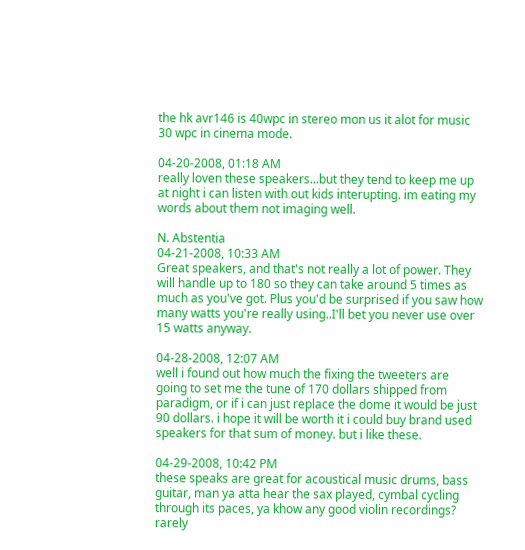the hk avr146 is 40wpc in stereo mon us it alot for music 30 wpc in cinema mode.

04-20-2008, 01:18 AM
really loven these speakers...but they tend to keep me up at night i can listen with out kids interupting. im eating my words about them not imaging well.

N. Abstentia
04-21-2008, 10:33 AM
Great speakers, and that's not really a lot of power. They will handle up to 180 so they can take around 5 times as much as you've got. Plus you'd be surprised if you saw how many watts you're really using..I'll bet you never use over 15 watts anyway.

04-28-2008, 12:07 AM
well i found out how much the fixing the tweeters are going to set me the tune of 170 dollars shipped from paradigm, or if i can just replace the dome it would be just 90 dollars. i hope it will be worth it i could buy brand used speakers for that sum of money. but i like these.

04-29-2008, 10:42 PM
these speaks are great for acoustical music drums, bass guitar, man ya atta hear the sax played, cymbal cycling through its paces, ya khow any good violin recordings? rarely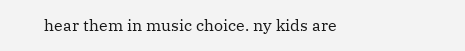hear them in music choice. ny kids are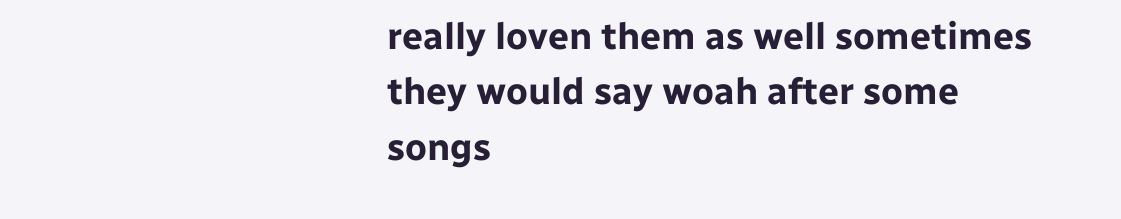really loven them as well sometimes they would say woah after some songs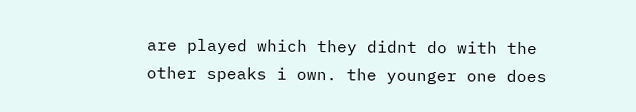are played which they didnt do with the other speaks i own. the younger one does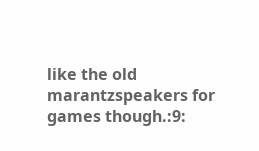like the old marantzspeakers for games though.:9: